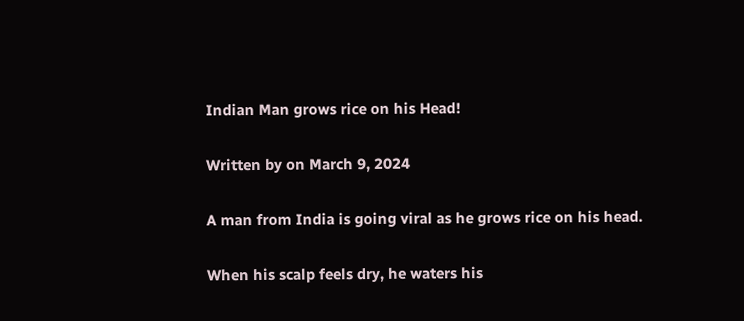Indian Man grows rice on his Head!

Written by on March 9, 2024

A man from India is going viral as he grows rice on his head.

When his scalp feels dry, he waters his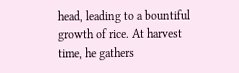head, leading to a bountiful growth of rice. At harvest time, he gathers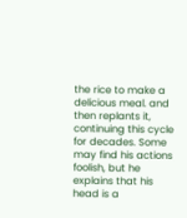the rice to make a delicious meal. and then replants it, continuing this cycle for decades. Some may find his actions foolish, but he explains that his head is a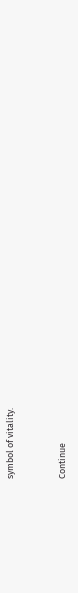symbol of vitality.


Continue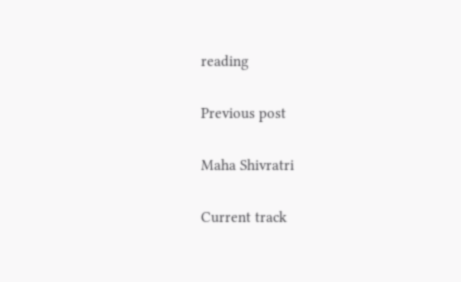reading

Previous post

Maha Shivratri

Current track